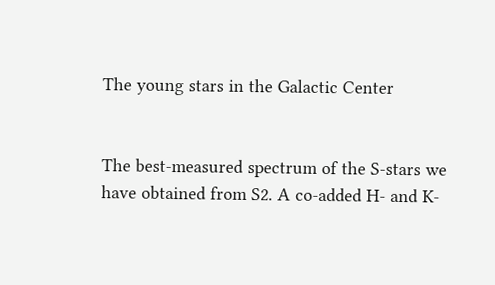The young stars in the Galactic Center


The best-measured spectrum of the S-stars we have obtained from S2. A co-added H- and K-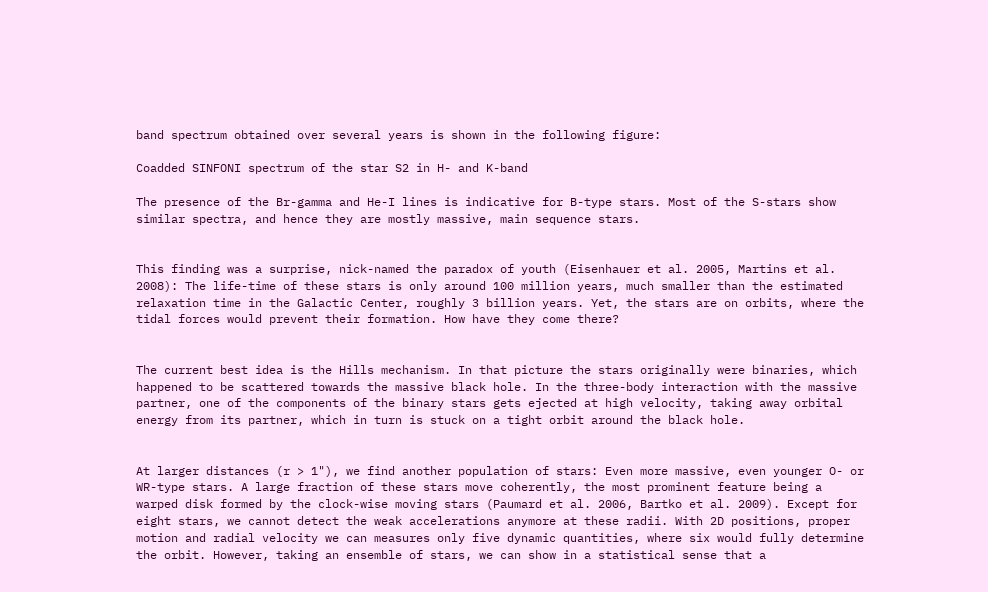band spectrum obtained over several years is shown in the following figure:

Coadded SINFONI spectrum of the star S2 in H- and K-band

The presence of the Br-gamma and He-I lines is indicative for B-type stars. Most of the S-stars show similar spectra, and hence they are mostly massive, main sequence stars.


This finding was a surprise, nick-named the paradox of youth (Eisenhauer et al. 2005, Martins et al. 2008): The life-time of these stars is only around 100 million years, much smaller than the estimated relaxation time in the Galactic Center, roughly 3 billion years. Yet, the stars are on orbits, where the tidal forces would prevent their formation. How have they come there?


The current best idea is the Hills mechanism. In that picture the stars originally were binaries, which happened to be scattered towards the massive black hole. In the three-body interaction with the massive partner, one of the components of the binary stars gets ejected at high velocity, taking away orbital energy from its partner, which in turn is stuck on a tight orbit around the black hole.


At larger distances (r > 1"), we find another population of stars: Even more massive, even younger O- or WR-type stars. A large fraction of these stars move coherently, the most prominent feature being a warped disk formed by the clock-wise moving stars (Paumard et al. 2006, Bartko et al. 2009). Except for eight stars, we cannot detect the weak accelerations anymore at these radii. With 2D positions, proper motion and radial velocity we can measures only five dynamic quantities, where six would fully determine the orbit. However, taking an ensemble of stars, we can show in a statistical sense that a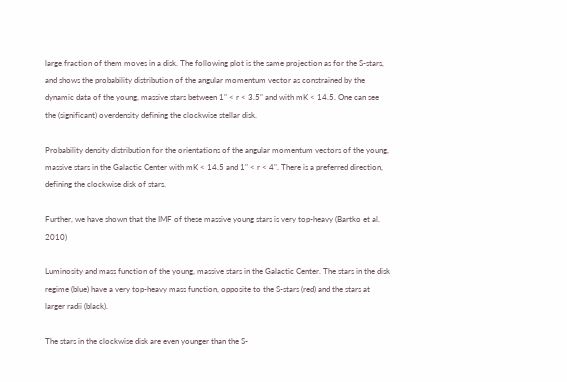large fraction of them moves in a disk. The following plot is the same projection as for the S-stars, and shows the probability distribution of the angular momentum vector as constrained by the dynamic data of the young, massive stars between 1" < r < 3.5" and with mK < 14.5. One can see the (significant) overdensity defining the clockwise stellar disk.

Probability density distribution for the orientations of the angular momentum vectors of the young, massive stars in the Galactic Center with mK < 14.5 and 1" < r < 4". There is a preferred direction, defining the clockwise disk of stars.

Further, we have shown that the IMF of these massive young stars is very top-heavy (Bartko et al. 2010)

Luminosity and mass function of the young, massive stars in the Galactic Center. The stars in the disk regime (blue) have a very top-heavy mass function, opposite to the S-stars (red) and the stars at larger radii (black).

The stars in the clockwise disk are even younger than the S-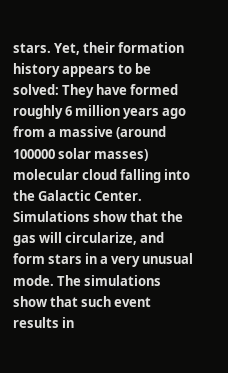stars. Yet, their formation history appears to be solved: They have formed roughly 6 million years ago from a massive (around 100000 solar masses) molecular cloud falling into the Galactic Center. Simulations show that the gas will circularize, and form stars in a very unusual mode. The simulations show that such event results in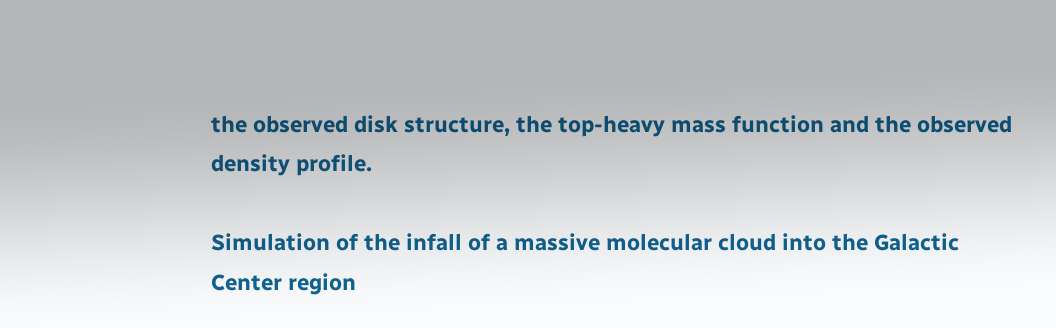the observed disk structure, the top-heavy mass function and the observed density profile.

Simulation of the infall of a massive molecular cloud into the Galactic Center region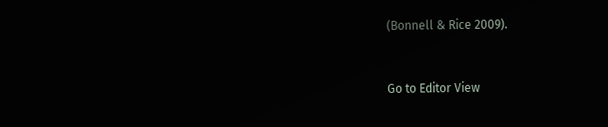(Bonnell & Rice 2009).


Go to Editor View